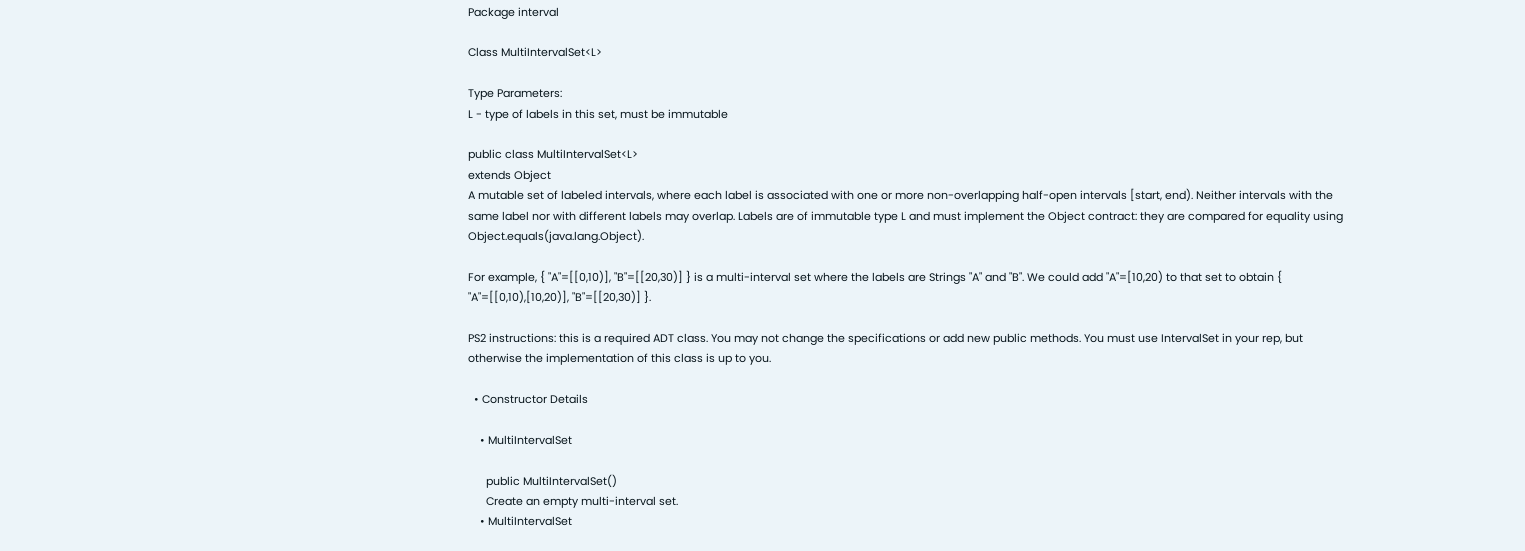Package interval

Class MultiIntervalSet<L>

Type Parameters:
L - type of labels in this set, must be immutable

public class MultiIntervalSet<L>
extends Object
A mutable set of labeled intervals, where each label is associated with one or more non-overlapping half-open intervals [start, end). Neither intervals with the same label nor with different labels may overlap. Labels are of immutable type L and must implement the Object contract: they are compared for equality using Object.equals(java.lang.Object).

For example, { "A"=[[0,10)], "B"=[[20,30)] } is a multi-interval set where the labels are Strings "A" and "B". We could add "A"=[10,20) to that set to obtain { "A"=[[0,10),[10,20)], "B"=[[20,30)] }.

PS2 instructions: this is a required ADT class. You may not change the specifications or add new public methods. You must use IntervalSet in your rep, but otherwise the implementation of this class is up to you.

  • Constructor Details

    • MultiIntervalSet

      public MultiIntervalSet()
      Create an empty multi-interval set.
    • MultiIntervalSet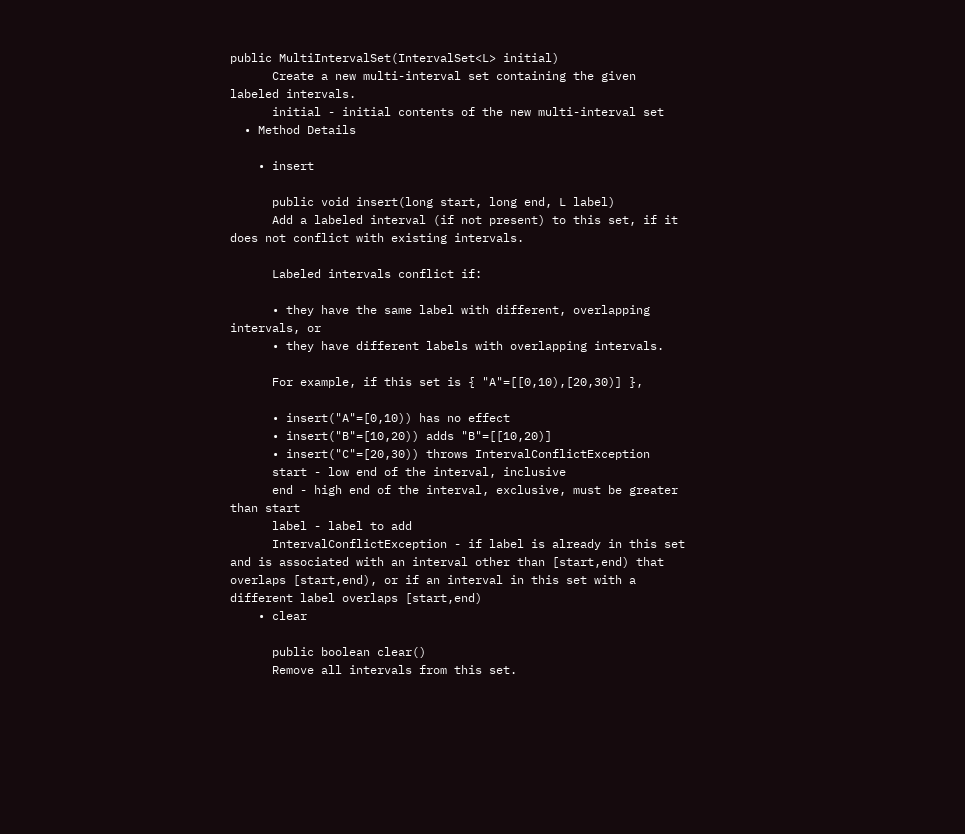public MultiIntervalSet(IntervalSet<L> initial)
      Create a new multi-interval set containing the given labeled intervals.
      initial - initial contents of the new multi-interval set
  • Method Details

    • insert

      public void insert(long start, long end, L label)
      Add a labeled interval (if not present) to this set, if it does not conflict with existing intervals.

      Labeled intervals conflict if:

      • they have the same label with different, overlapping intervals, or
      • they have different labels with overlapping intervals.

      For example, if this set is { "A"=[[0,10),[20,30)] },

      • insert("A"=[0,10)) has no effect
      • insert("B"=[10,20)) adds "B"=[[10,20)]
      • insert("C"=[20,30)) throws IntervalConflictException
      start - low end of the interval, inclusive
      end - high end of the interval, exclusive, must be greater than start
      label - label to add
      IntervalConflictException - if label is already in this set and is associated with an interval other than [start,end) that overlaps [start,end), or if an interval in this set with a different label overlaps [start,end)
    • clear

      public boolean clear()
      Remove all intervals from this set.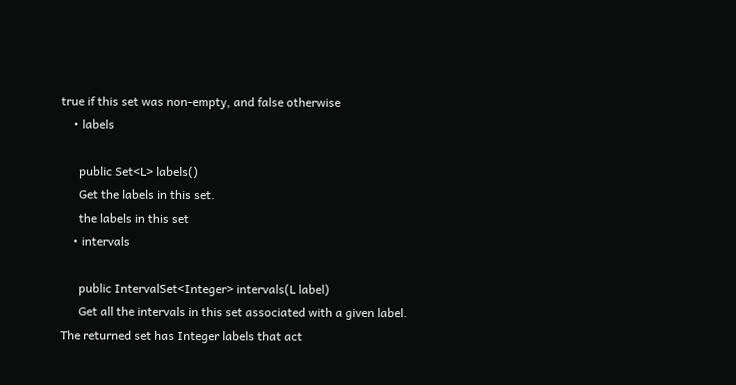true if this set was non-empty, and false otherwise
    • labels

      public Set<L> labels()
      Get the labels in this set.
      the labels in this set
    • intervals

      public IntervalSet<Integer> intervals(L label)
      Get all the intervals in this set associated with a given label. The returned set has Integer labels that act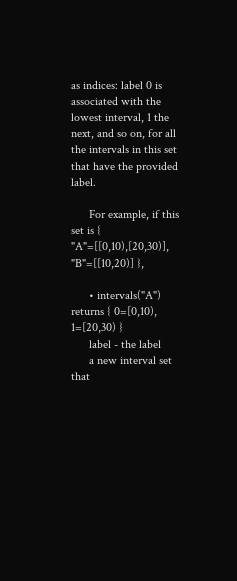as indices: label 0 is associated with the lowest interval, 1 the next, and so on, for all the intervals in this set that have the provided label.

      For example, if this set is { "A"=[[0,10),[20,30)], "B"=[[10,20)] },

      • intervals("A") returns { 0=[0,10), 1=[20,30) }
      label - the label
      a new interval set that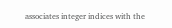associates integer indices with the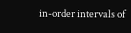in-order intervals of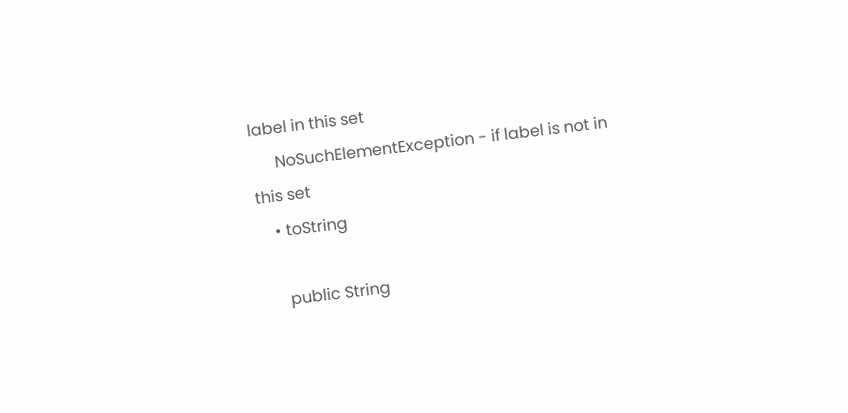label in this set
      NoSuchElementException - if label is not in this set
    • toString

      public String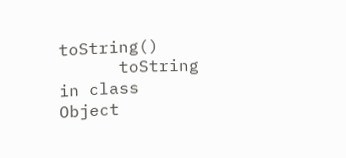toString()
      toString in class Object